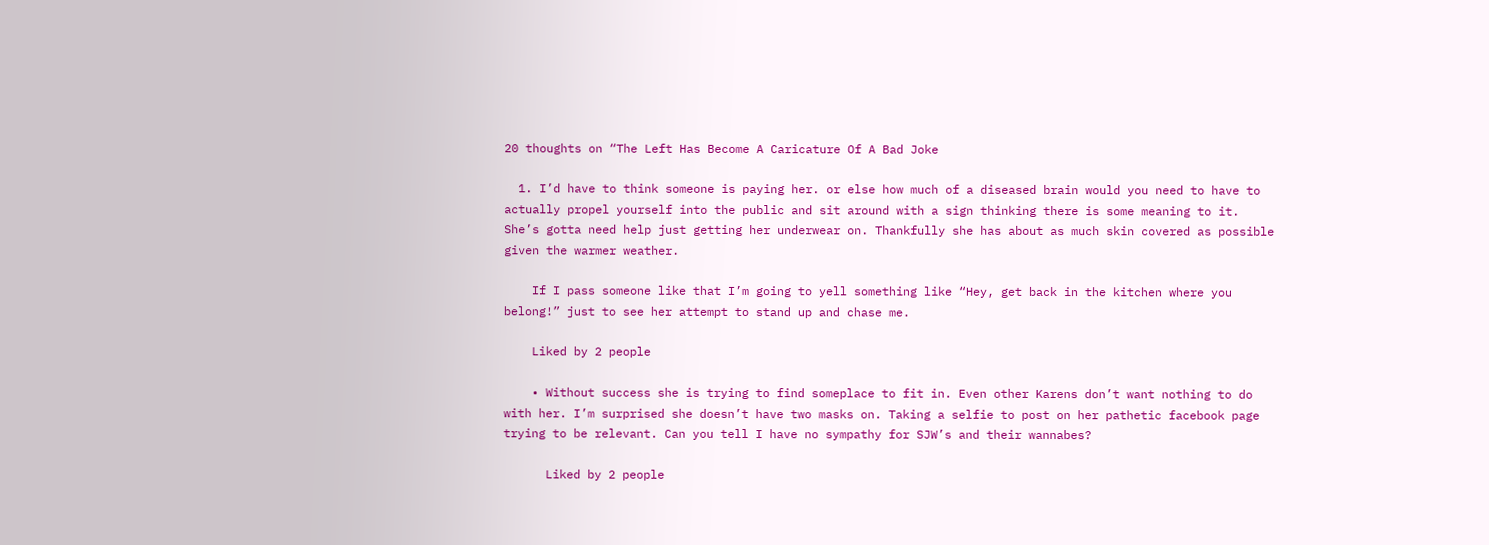20 thoughts on “The Left Has Become A Caricature Of A Bad Joke

  1. I’d have to think someone is paying her. or else how much of a diseased brain would you need to have to actually propel yourself into the public and sit around with a sign thinking there is some meaning to it. She’s gotta need help just getting her underwear on. Thankfully she has about as much skin covered as possible given the warmer weather.

    If I pass someone like that I’m going to yell something like “Hey, get back in the kitchen where you belong!” just to see her attempt to stand up and chase me.

    Liked by 2 people

    • Without success she is trying to find someplace to fit in. Even other Karens don’t want nothing to do with her. I’m surprised she doesn’t have two masks on. Taking a selfie to post on her pathetic facebook page trying to be relevant. Can you tell I have no sympathy for SJW’s and their wannabes?

      Liked by 2 people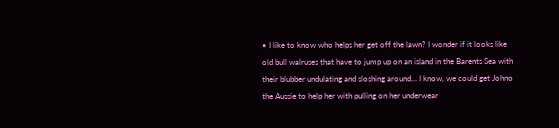• I like to know who helps her get off the lawn? I wonder if it looks like old bull walruses that have to jump up on an island in the Barents Sea with their blubber undulating and sloshing around… I know, we could get Johno the Aussie to help her with pulling on her underwear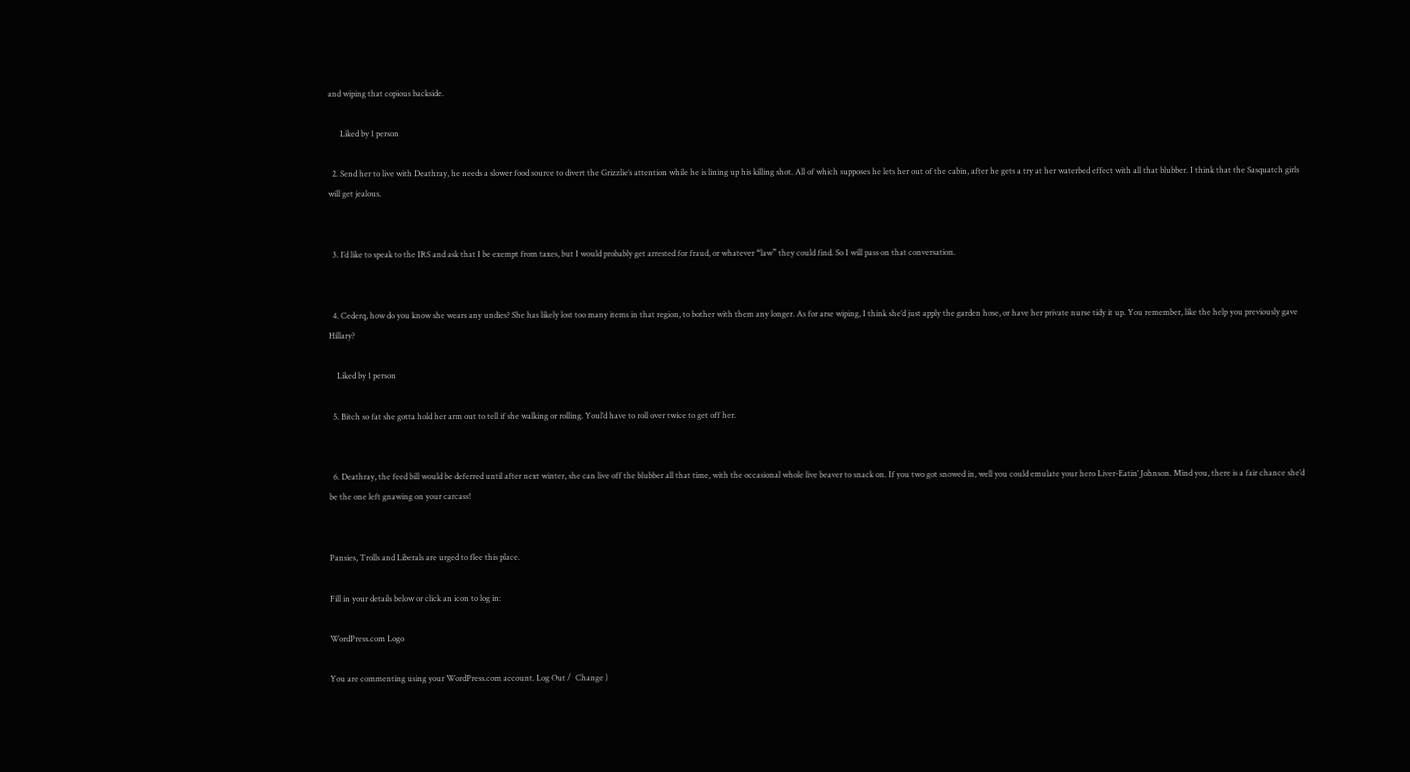and wiping that copious backside.

      Liked by 1 person

  2. Send her to live with Deathray, he needs a slower food source to divert the Grizzlie’s attention while he is lining up his killing shot. All of which supposes he lets her out of the cabin, after he gets a try at her waterbed effect with all that blubber. I think that the Sasquatch girls will get jealous.


  3. I’d like to speak to the IRS and ask that I be exempt from taxes, but I would probably get arrested for fraud, or whatever “law” they could find. So I will pass on that conversation.


  4. Cederq, how do you know she wears any undies? She has likely lost too many items in that region, to bother with them any longer. As for arse wiping, I think she’d just apply the garden hose, or have her private nurse tidy it up. You remember, like the help you previously gave Hillary?

    Liked by 1 person

  5. Bitch so fat she gotta hold her arm out to tell if she walking or rolling. Youl’d have to roll over twice to get off her.


  6. Deathray, the feed bill would be deferred until after next winter, she can live off the blubber all that time, with the occasional whole live beaver to snack on. If you two got snowed in, well you could emulate your hero Liver-Eatin’ Johnson. Mind you, there is a fair chance she’d be the one left gnawing on your carcass!


Pansies, Trolls and Liberals are urged to flee this place.

Fill in your details below or click an icon to log in:

WordPress.com Logo

You are commenting using your WordPress.com account. Log Out /  Change )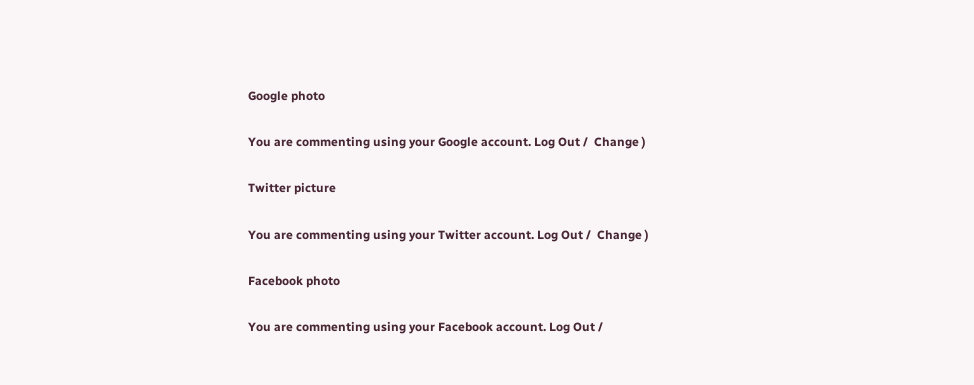Google photo

You are commenting using your Google account. Log Out /  Change )

Twitter picture

You are commenting using your Twitter account. Log Out /  Change )

Facebook photo

You are commenting using your Facebook account. Log Out /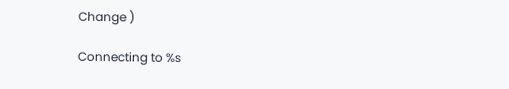Change )

Connecting to %s